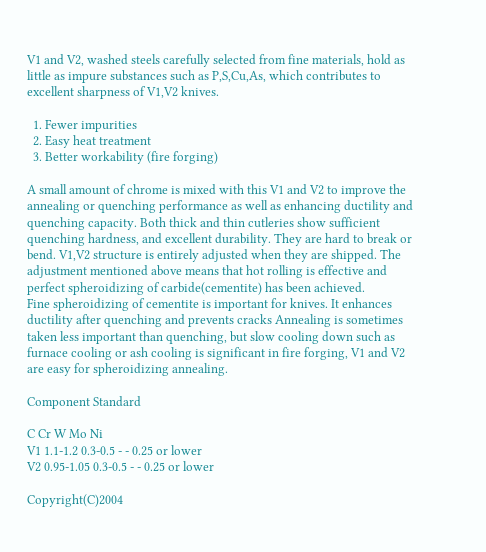V1 and V2, washed steels carefully selected from fine materials, hold as little as impure substances such as P,S,Cu,As, which contributes to excellent sharpness of V1,V2 knives.

  1. Fewer impurities
  2. Easy heat treatment
  3. Better workability (fire forging)

A small amount of chrome is mixed with this V1 and V2 to improve the annealing or quenching performance as well as enhancing ductility and quenching capacity. Both thick and thin cutleries show sufficient quenching hardness, and excellent durability. They are hard to break or bend. V1,V2 structure is entirely adjusted when they are shipped. The adjustment mentioned above means that hot rolling is effective and perfect spheroidizing of carbide(cementite) has been achieved.
Fine spheroidizing of cementite is important for knives. It enhances ductility after quenching and prevents cracks Annealing is sometimes taken less important than quenching, but slow cooling down such as furnace cooling or ash cooling is significant in fire forging, V1 and V2 are easy for spheroidizing annealing.

Component Standard

C Cr W Mo Ni
V1 1.1-1.2 0.3-0.5 - - 0.25 or lower
V2 0.95-1.05 0.3-0.5 - - 0.25 or lower

Copyright(C)2004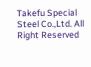Takefu Special Steel Co.,Ltd. All Right Reserved